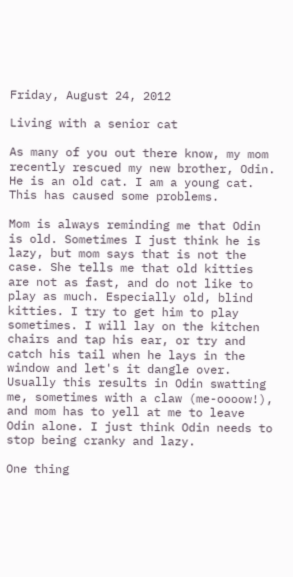Friday, August 24, 2012

Living with a senior cat

As many of you out there know, my mom recently rescued my new brother, Odin. He is an old cat. I am a young cat. This has caused some problems.

Mom is always reminding me that Odin is old. Sometimes I just think he is lazy, but mom says that is not the case. She tells me that old kitties are not as fast, and do not like to play as much. Especially old, blind kitties. I try to get him to play sometimes. I will lay on the kitchen chairs and tap his ear, or try and catch his tail when he lays in the window and let's it dangle over. Usually this results in Odin swatting me, sometimes with a claw (me-oooow!), and mom has to yell at me to leave Odin alone. I just think Odin needs to stop being cranky and lazy.

One thing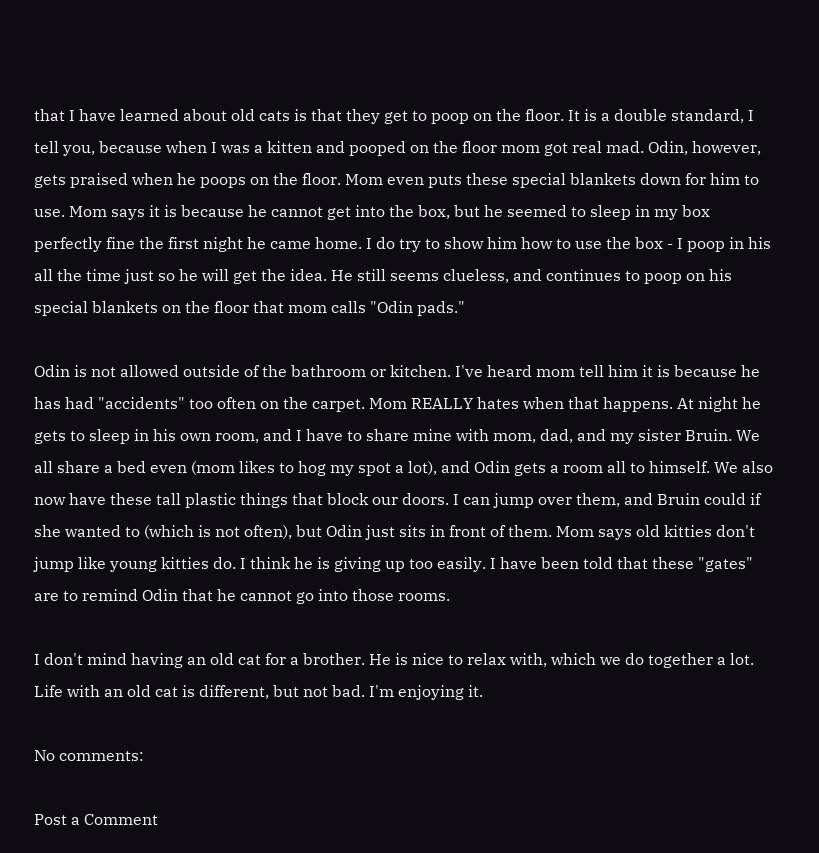that I have learned about old cats is that they get to poop on the floor. It is a double standard, I tell you, because when I was a kitten and pooped on the floor mom got real mad. Odin, however, gets praised when he poops on the floor. Mom even puts these special blankets down for him to use. Mom says it is because he cannot get into the box, but he seemed to sleep in my box perfectly fine the first night he came home. I do try to show him how to use the box - I poop in his all the time just so he will get the idea. He still seems clueless, and continues to poop on his special blankets on the floor that mom calls "Odin pads."

Odin is not allowed outside of the bathroom or kitchen. I've heard mom tell him it is because he has had "accidents" too often on the carpet. Mom REALLY hates when that happens. At night he gets to sleep in his own room, and I have to share mine with mom, dad, and my sister Bruin. We all share a bed even (mom likes to hog my spot a lot), and Odin gets a room all to himself. We also now have these tall plastic things that block our doors. I can jump over them, and Bruin could if she wanted to (which is not often), but Odin just sits in front of them. Mom says old kitties don't jump like young kitties do. I think he is giving up too easily. I have been told that these "gates" are to remind Odin that he cannot go into those rooms.

I don't mind having an old cat for a brother. He is nice to relax with, which we do together a lot. Life with an old cat is different, but not bad. I'm enjoying it.

No comments:

Post a Comment